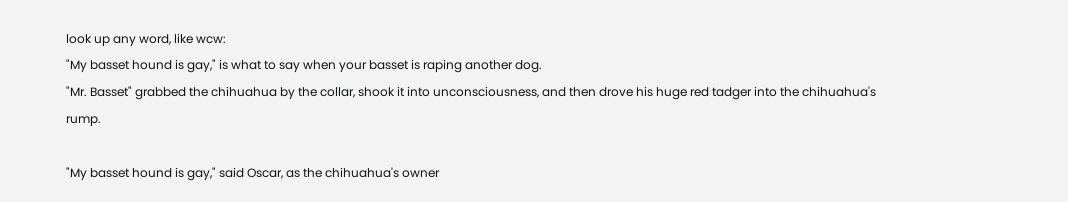look up any word, like wcw:
"My basset hound is gay," is what to say when your basset is raping another dog.
"Mr. Basset" grabbed the chihuahua by the collar, shook it into unconsciousness, and then drove his huge red tadger into the chihuahua's rump.

"My basset hound is gay," said Oscar, as the chihuahua's owner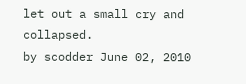let out a small cry and collapsed.
by scodder June 02, 2010